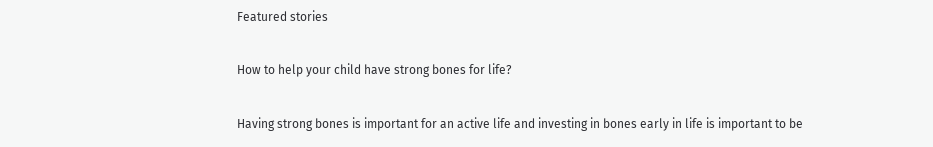Featured stories

How to help your child have strong bones for life?

Having strong bones is important for an active life and investing in bones early in life is important to be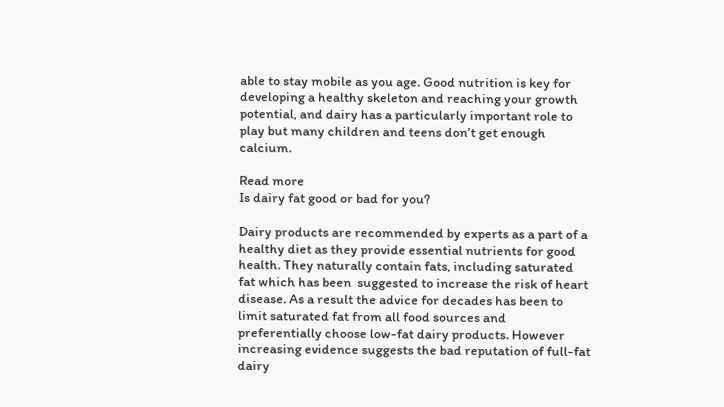able to stay mobile as you age. Good nutrition is key for developing a healthy skeleton and reaching your growth potential, and dairy has a particularly important role to play but many children and teens don’t get enough calcium.

Read more
Is dairy fat good or bad for you?

Dairy products are recommended by experts as a part of a healthy diet as they provide essential nutrients for good health. They naturally contain fats, including saturated fat which has been  suggested to increase the risk of heart disease. As a result the advice for decades has been to limit saturated fat from all food sources and preferentially choose low-fat dairy products. However increasing evidence suggests the bad reputation of full-fat dairy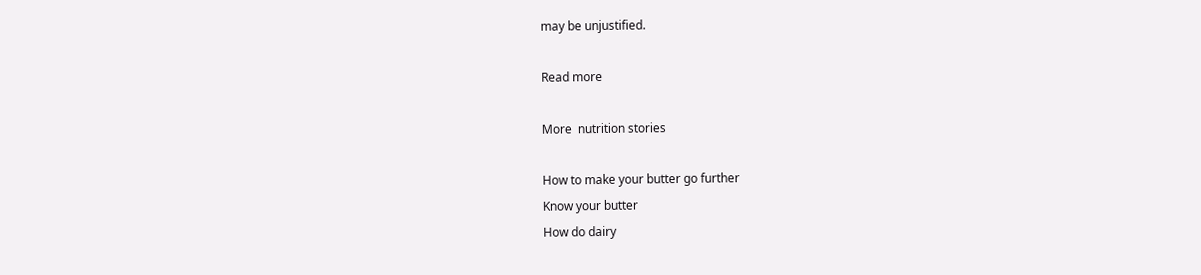may be unjustified.

Read more

More  nutrition stories

How to make your butter go further
Know your butter
How do dairy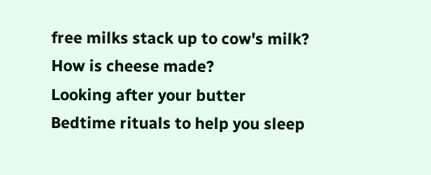free milks stack up to cow's milk?
How is cheese made?
Looking after your butter
Bedtime rituals to help you sleep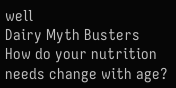well
Dairy Myth Busters
How do your nutrition needs change with age?